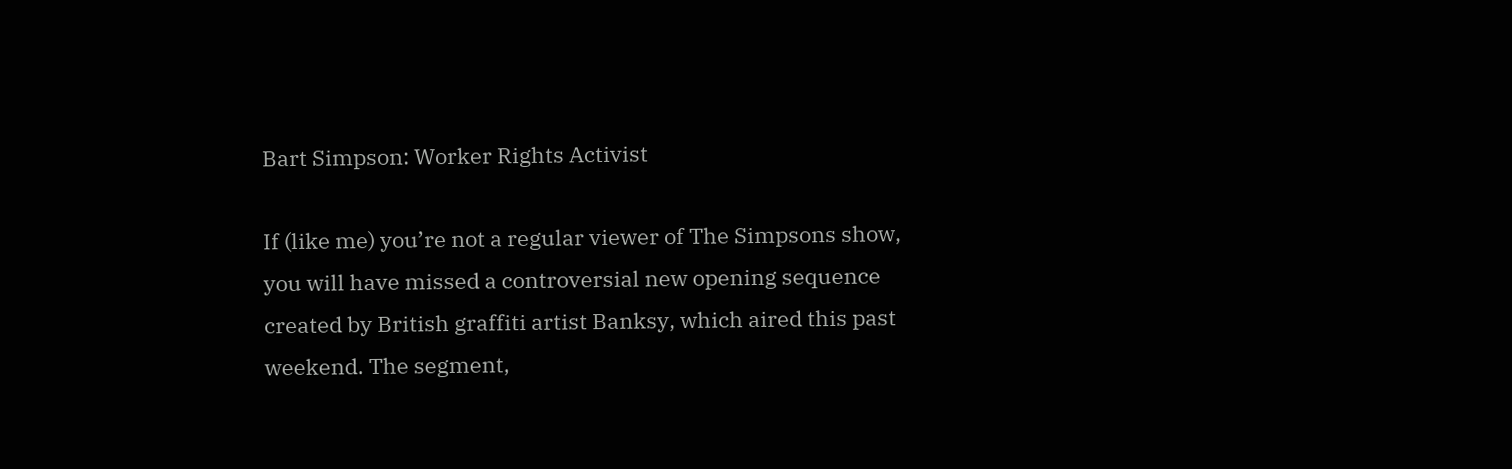Bart Simpson: Worker Rights Activist

If (like me) you’re not a regular viewer of The Simpsons show, you will have missed a controversial new opening sequence created by British graffiti artist Banksy, which aired this past weekend. The segment,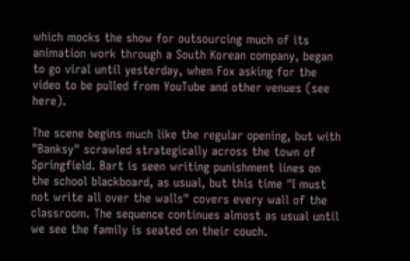which mocks the show for outsourcing much of its animation work through a South Korean company, began to go viral until yesterday, when Fox asking for the video to be pulled from YouTube and other venues (see here).

The scene begins much like the regular opening, but with "Banksy" scrawled strategically across the town of Springfield. Bart is seen writing punishment lines on the school blackboard, as usual, but this time "I must not write all over the walls" covers every wall of the classroom. The sequence continues almost as usual until we see the family is seated on their couch.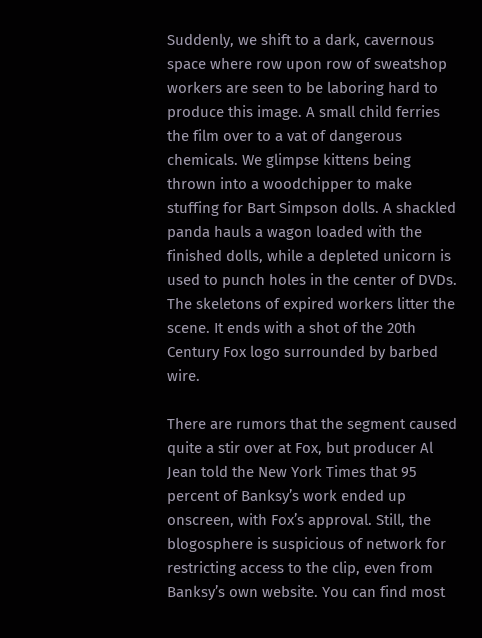Suddenly, we shift to a dark, cavernous space where row upon row of sweatshop workers are seen to be laboring hard to produce this image. A small child ferries the film over to a vat of dangerous chemicals. We glimpse kittens being thrown into a woodchipper to make stuffing for Bart Simpson dolls. A shackled panda hauls a wagon loaded with the finished dolls, while a depleted unicorn is used to punch holes in the center of DVDs. The skeletons of expired workers litter the scene. It ends with a shot of the 20th Century Fox logo surrounded by barbed wire.

There are rumors that the segment caused quite a stir over at Fox, but producer Al Jean told the New York Times that 95 percent of Banksy’s work ended up onscreen, with Fox’s approval. Still, the blogosphere is suspicious of network for restricting access to the clip, even from Banksy’s own website. You can find most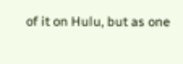of it on Hulu, but as one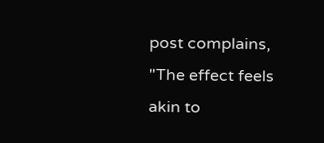post complains, "The effect feels akin to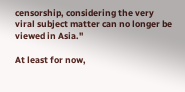censorship, considering the very viral subject matter can no longer be viewed in Asia."

At least for now,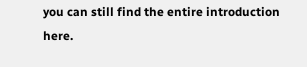you can still find the entire introduction here.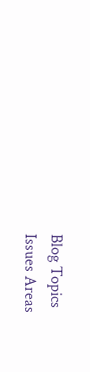Blog Topics
Issues Areas